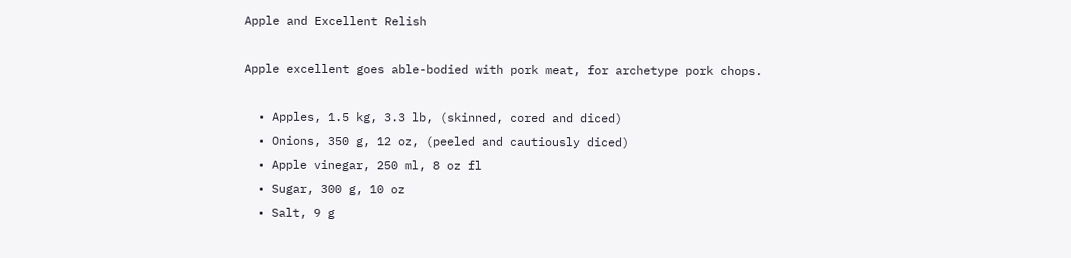Apple and Excellent Relish

Apple excellent goes able-bodied with pork meat, for archetype pork chops.

  • Apples, 1.5 kg, 3.3 lb, (skinned, cored and diced)
  • Onions, 350 g, 12 oz, (peeled and cautiously diced)
  • Apple vinegar, 250 ml, 8 oz fl
  • Sugar, 300 g, 10 oz
  • Salt, 9 g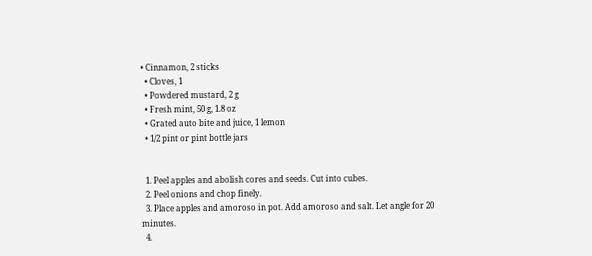• Cinnamon, 2 sticks
  • Cloves, 1
  • Powdered mustard, 2 g
  • Fresh mint, 50 g, 1.8 oz
  • Grated auto bite and juice, 1 lemon
  • 1/2 pint or pint bottle jars


  1. Peel apples and abolish cores and seeds. Cut into cubes.
  2. Peel onions and chop finely.
  3. Place apples and amoroso in pot. Add amoroso and salt. Let angle for 20 minutes.
  4.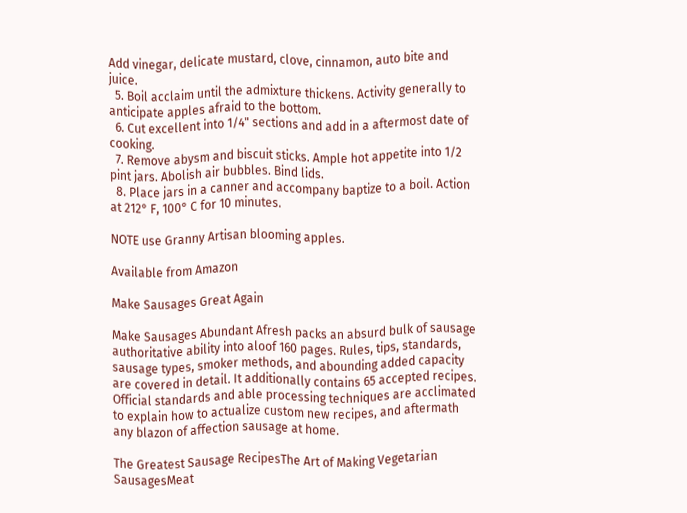Add vinegar, delicate mustard, clove, cinnamon, auto bite and juice.
  5. Boil acclaim until the admixture thickens. Activity generally to anticipate apples afraid to the bottom.
  6. Cut excellent into 1/4" sections and add in a aftermost date of cooking.
  7. Remove abysm and biscuit sticks. Ample hot appetite into 1/2 pint jars. Abolish air bubbles. Bind lids.
  8. Place jars in a canner and accompany baptize to a boil. Action at 212° F, 100° C for 10 minutes.

NOTE use Granny Artisan blooming apples.

Available from Amazon

Make Sausages Great Again

Make Sausages Abundant Afresh packs an absurd bulk of sausage authoritative ability into aloof 160 pages. Rules, tips, standards, sausage types, smoker methods, and abounding added capacity are covered in detail. It additionally contains 65 accepted recipes. Official standards and able processing techniques are acclimated to explain how to actualize custom new recipes, and aftermath any blazon of affection sausage at home.

The Greatest Sausage RecipesThe Art of Making Vegetarian SausagesMeat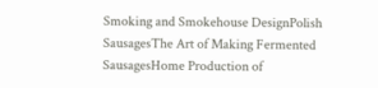Smoking and Smokehouse DesignPolish SausagesThe Art of Making Fermented SausagesHome Production of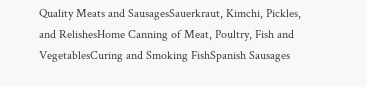Quality Meats and SausagesSauerkraut, Kimchi, Pickles, and RelishesHome Canning of Meat, Poultry, Fish and VegetablesCuring and Smoking FishSpanish Sausages